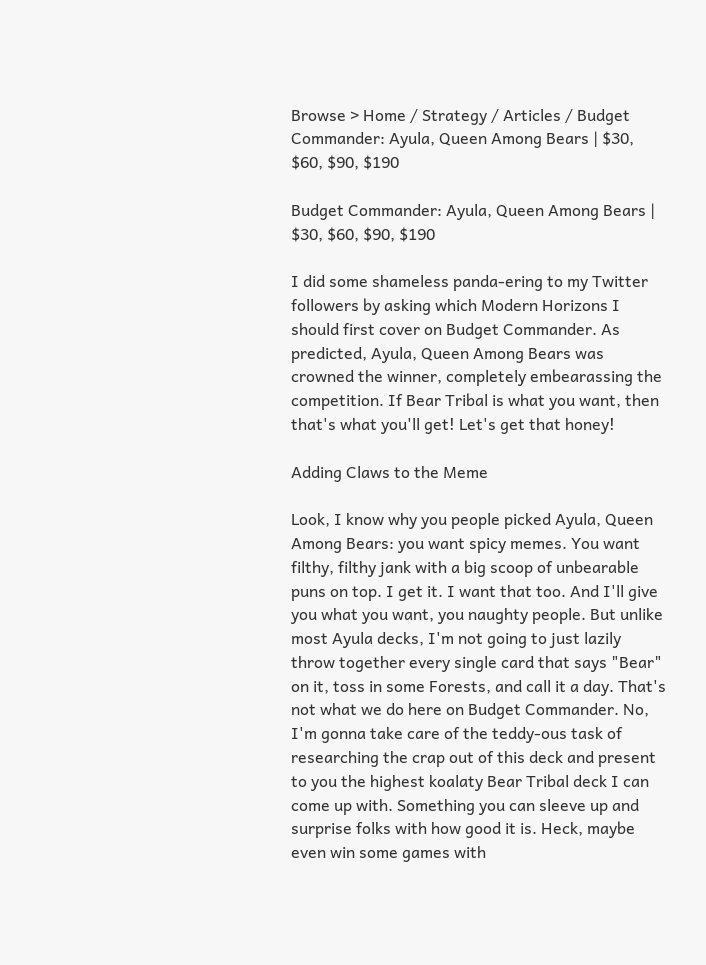Browse > Home / Strategy / Articles / Budget Commander: Ayula, Queen Among Bears | $30, $60, $90, $190

Budget Commander: Ayula, Queen Among Bears | $30, $60, $90, $190

I did some shameless panda-ering to my Twitter followers by asking which Modern Horizons I should first cover on Budget Commander. As predicted, Ayula, Queen Among Bears was crowned the winner, completely embearassing the competition. If Bear Tribal is what you want, then that's what you'll get! Let's get that honey!

Adding Claws to the Meme

Look, I know why you people picked Ayula, Queen Among Bears: you want spicy memes. You want filthy, filthy jank with a big scoop of unbearable puns on top. I get it. I want that too. And I'll give you what you want, you naughty people. But unlike most Ayula decks, I'm not going to just lazily throw together every single card that says "Bear" on it, toss in some Forests, and call it a day. That's not what we do here on Budget Commander. No, I'm gonna take care of the teddy-ous task of researching the crap out of this deck and present to you the highest koalaty Bear Tribal deck I can come up with. Something you can sleeve up and surprise folks with how good it is. Heck, maybe even win some games with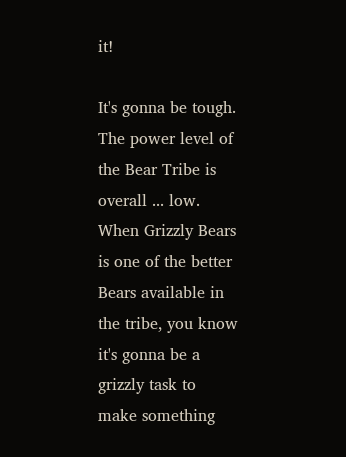it!

It's gonna be tough. The power level of the Bear Tribe is overall ... low. When Grizzly Bears is one of the better Bears available in the tribe, you know it's gonna be a grizzly task to make something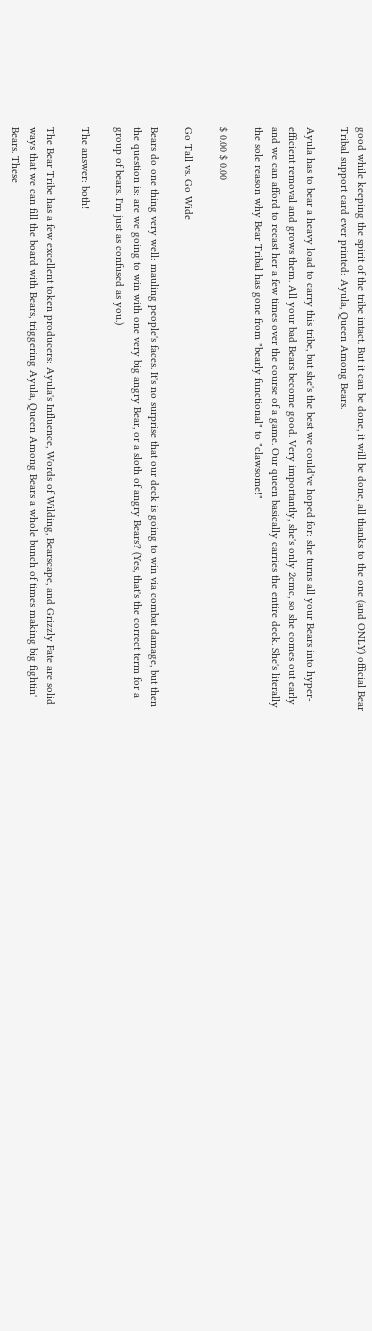good while keeping the spirit of the tribe intact. But it can be done, it will be done, all thanks to the one (and ONLY) official Bear Tribal support card ever printed: Ayula, Queen Among Bears.

Ayula has to bear a heavy load to carry this tribe, but she's the best we could've hoped for: she turns all your Bears into hyper-efficient removal and grows them. All your bad Bears become good. Very importantly, she's only 2cmc, so she comes out early and we can afford to recast her a few times over the course of a game. Our queen basically carries the entire deck. She's literally the sole reason why Bear Tribal has gone from "bearly functional" to "clawsome!"

$ 0.00 $ 0.00

Go Tall vs. Go Wide

Bears do one thing very well: mauling people's faces. It's no surprise that our deck is going to win via combat damage, but then the question is: are we going to win with one very big angry Bear, or a sloth of angry Bears? (Yes, that's the correct term for a group of bears. I'm just as confused as you.)

The answer: both!

The Bear Tribe has a few excellent token producers: Ayula's Influence, Words of Wilding, Bearscape, and Grizzly Fate are solid ways that we can fill the board with Bears, triggering Ayula, Queen Among Bears a whole bunch of times making big fightin' Bears. These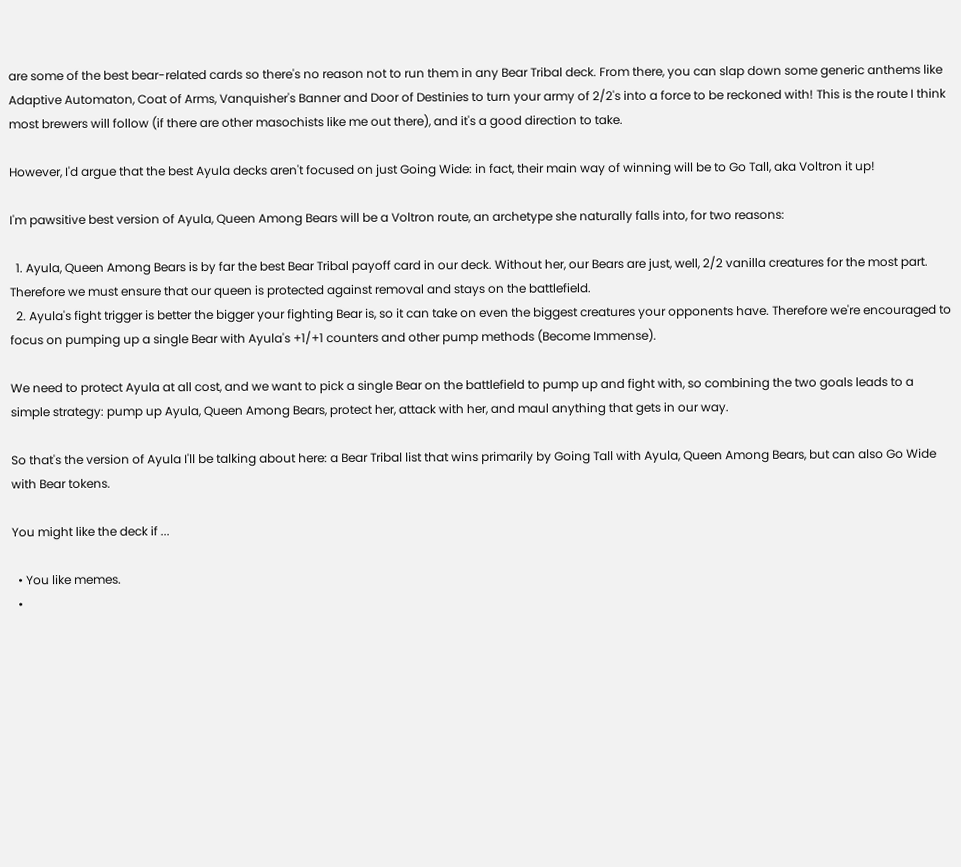are some of the best bear-related cards so there's no reason not to run them in any Bear Tribal deck. From there, you can slap down some generic anthems like Adaptive Automaton, Coat of Arms, Vanquisher's Banner and Door of Destinies to turn your army of 2/2's into a force to be reckoned with! This is the route I think most brewers will follow (if there are other masochists like me out there), and it's a good direction to take.

However, I'd argue that the best Ayula decks aren't focused on just Going Wide: in fact, their main way of winning will be to Go Tall, aka Voltron it up!

I'm pawsitive best version of Ayula, Queen Among Bears will be a Voltron route, an archetype she naturally falls into, for two reasons:

  1. Ayula, Queen Among Bears is by far the best Bear Tribal payoff card in our deck. Without her, our Bears are just, well, 2/2 vanilla creatures for the most part. Therefore we must ensure that our queen is protected against removal and stays on the battlefield.
  2. Ayula's fight trigger is better the bigger your fighting Bear is, so it can take on even the biggest creatures your opponents have. Therefore we're encouraged to focus on pumping up a single Bear with Ayula's +1/+1 counters and other pump methods (Become Immense).

We need to protect Ayula at all cost, and we want to pick a single Bear on the battlefield to pump up and fight with, so combining the two goals leads to a simple strategy: pump up Ayula, Queen Among Bears, protect her, attack with her, and maul anything that gets in our way.

So that's the version of Ayula I'll be talking about here: a Bear Tribal list that wins primarily by Going Tall with Ayula, Queen Among Bears, but can also Go Wide with Bear tokens.

You might like the deck if ...

  • You like memes.
  •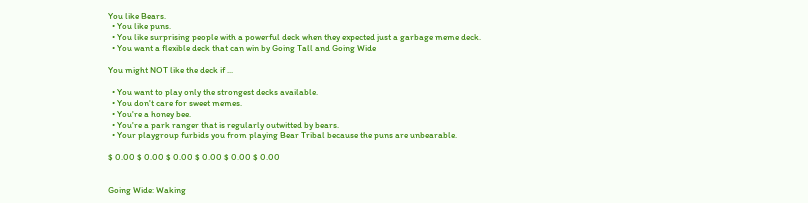You like Bears.
  • You like puns.
  • You like surprising people with a powerful deck when they expected just a garbage meme deck.
  • You want a flexible deck that can win by Going Tall and Going Wide

You might NOT like the deck if ...

  • You want to play only the strongest decks available.
  • You don't care for sweet memes.
  • You're a honey bee.
  • You're a park ranger that is regularly outwitted by bears.
  • Your playgroup furbids you from playing Bear Tribal because the puns are unbearable.

$ 0.00 $ 0.00 $ 0.00 $ 0.00 $ 0.00 $ 0.00


Going Wide: Waking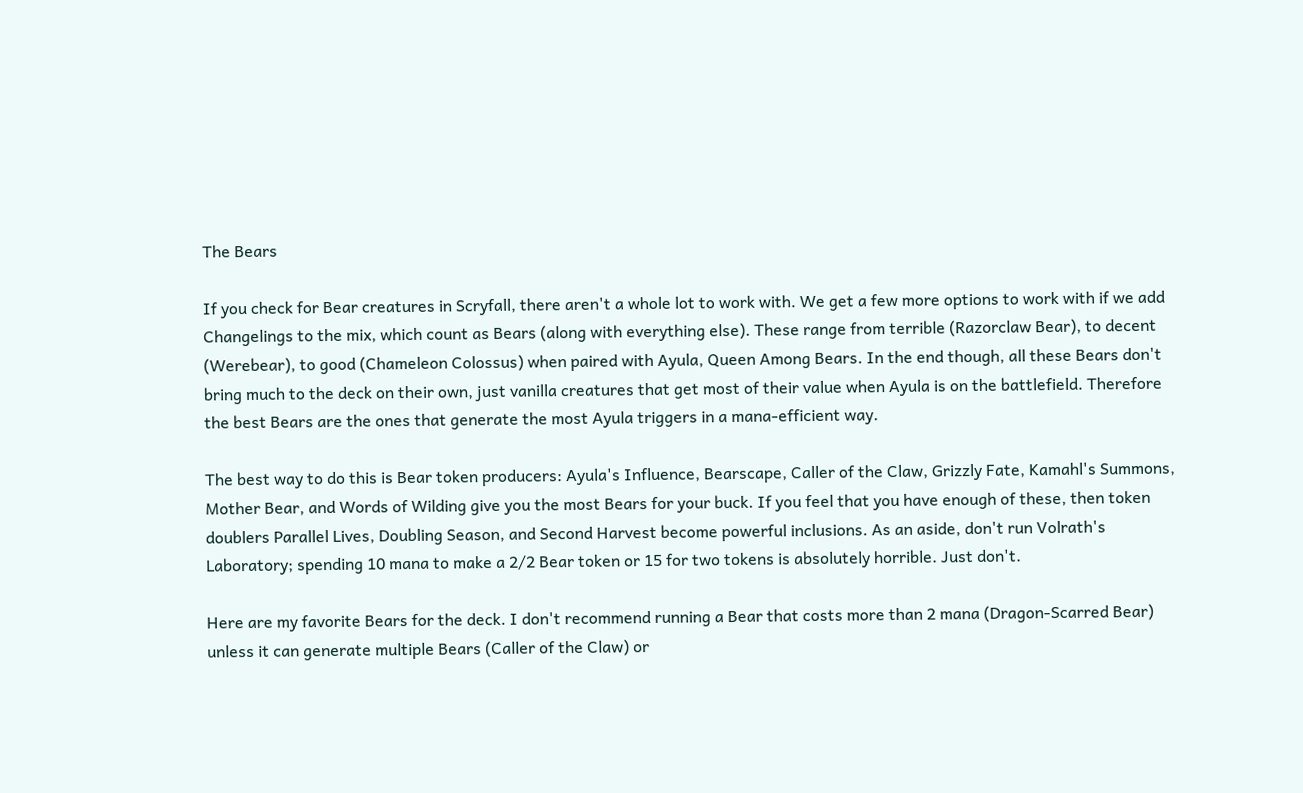The Bears

If you check for Bear creatures in Scryfall, there aren't a whole lot to work with. We get a few more options to work with if we add Changelings to the mix, which count as Bears (along with everything else). These range from terrible (Razorclaw Bear), to decent (Werebear), to good (Chameleon Colossus) when paired with Ayula, Queen Among Bears. In the end though, all these Bears don't bring much to the deck on their own, just vanilla creatures that get most of their value when Ayula is on the battlefield. Therefore the best Bears are the ones that generate the most Ayula triggers in a mana-efficient way.

The best way to do this is Bear token producers: Ayula's Influence, Bearscape, Caller of the Claw, Grizzly Fate, Kamahl's Summons, Mother Bear, and Words of Wilding give you the most Bears for your buck. If you feel that you have enough of these, then token doublers Parallel Lives, Doubling Season, and Second Harvest become powerful inclusions. As an aside, don't run Volrath's Laboratory; spending 10 mana to make a 2/2 Bear token or 15 for two tokens is absolutely horrible. Just don't.

Here are my favorite Bears for the deck. I don't recommend running a Bear that costs more than 2 mana (Dragon-Scarred Bear) unless it can generate multiple Bears (Caller of the Claw) or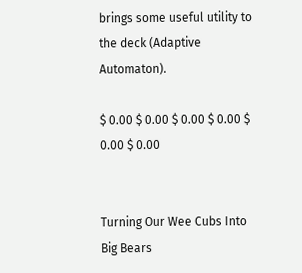brings some useful utility to the deck (Adaptive Automaton).

$ 0.00 $ 0.00 $ 0.00 $ 0.00 $ 0.00 $ 0.00


Turning Our Wee Cubs Into Big Bears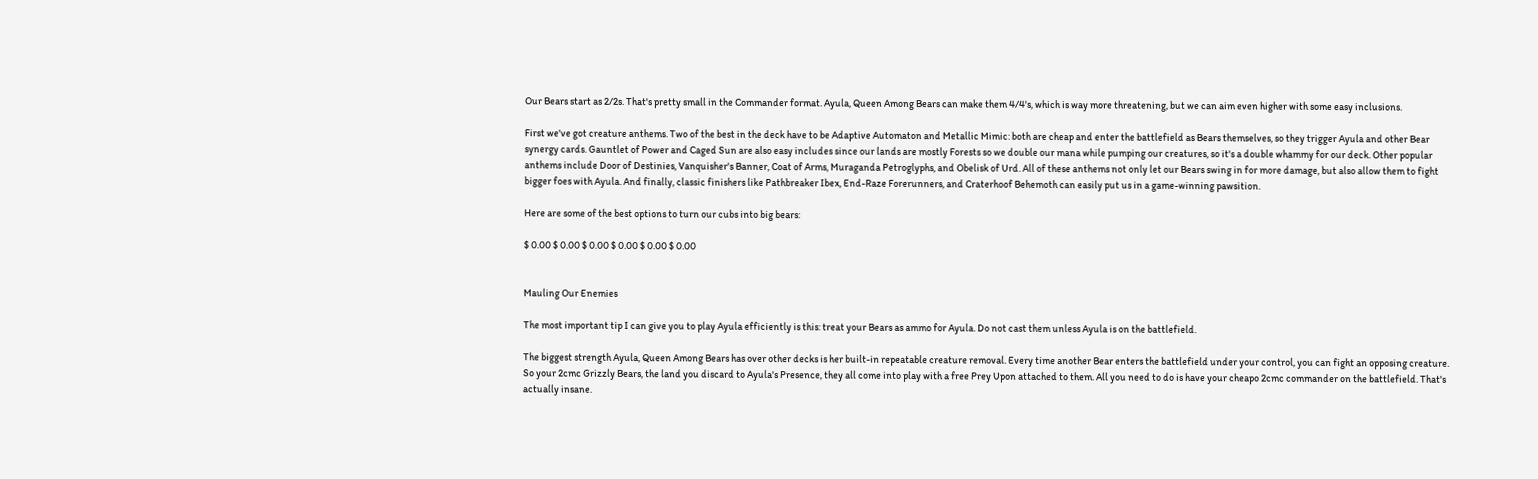Our Bears start as 2/2s. That's pretty small in the Commander format. Ayula, Queen Among Bears can make them 4/4's, which is way more threatening, but we can aim even higher with some easy inclusions.

First we've got creature anthems. Two of the best in the deck have to be Adaptive Automaton and Metallic Mimic: both are cheap and enter the battlefield as Bears themselves, so they trigger Ayula and other Bear synergy cards. Gauntlet of Power and Caged Sun are also easy includes since our lands are mostly Forests so we double our mana while pumping our creatures, so it's a double whammy for our deck. Other popular anthems include Door of Destinies, Vanquisher's Banner, Coat of Arms, Muraganda Petroglyphs, and Obelisk of Urd. All of these anthems not only let our Bears swing in for more damage, but also allow them to fight bigger foes with Ayula. And finally, classic finishers like Pathbreaker Ibex, End-Raze Forerunners, and Craterhoof Behemoth can easily put us in a game-winning pawsition.

Here are some of the best options to turn our cubs into big bears:

$ 0.00 $ 0.00 $ 0.00 $ 0.00 $ 0.00 $ 0.00


Mauling Our Enemies

The most important tip I can give you to play Ayula efficiently is this: treat your Bears as ammo for Ayula. Do not cast them unless Ayula is on the battlefield.

The biggest strength Ayula, Queen Among Bears has over other decks is her built-in repeatable creature removal. Every time another Bear enters the battlefield under your control, you can fight an opposing creature. So your 2cmc Grizzly Bears, the land you discard to Ayula's Presence, they all come into play with a free Prey Upon attached to them. All you need to do is have your cheapo 2cmc commander on the battlefield. That's actually insane.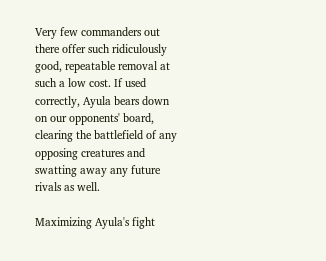Very few commanders out there offer such ridiculously good, repeatable removal at such a low cost. If used correctly, Ayula bears down on our opponents' board, clearing the battlefield of any opposing creatures and swatting away any future rivals as well.

Maximizing Ayula's fight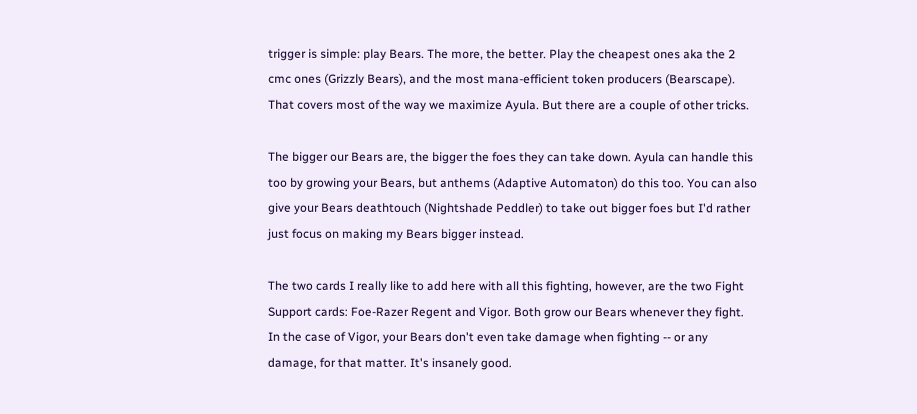trigger is simple: play Bears. The more, the better. Play the cheapest ones aka the 2 cmc ones (Grizzly Bears), and the most mana-efficient token producers (Bearscape). That covers most of the way we maximize Ayula. But there are a couple of other tricks.

The bigger our Bears are, the bigger the foes they can take down. Ayula can handle this too by growing your Bears, but anthems (Adaptive Automaton) do this too. You can also give your Bears deathtouch (Nightshade Peddler) to take out bigger foes but I'd rather just focus on making my Bears bigger instead.

The two cards I really like to add here with all this fighting, however, are the two Fight Support cards: Foe-Razer Regent and Vigor. Both grow our Bears whenever they fight. In the case of Vigor, your Bears don't even take damage when fighting -- or any damage, for that matter. It's insanely good.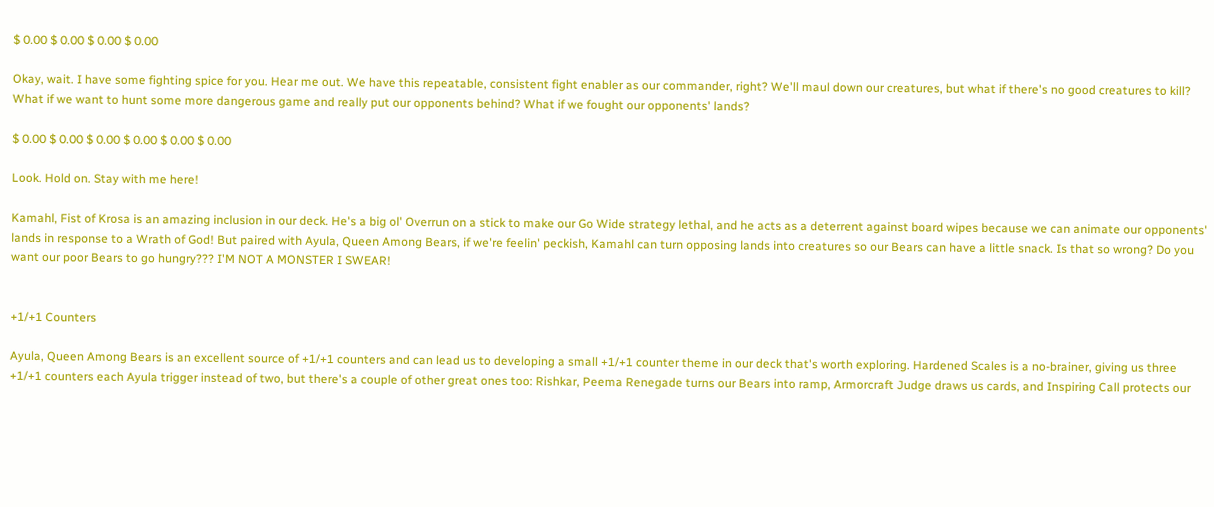$ 0.00 $ 0.00 $ 0.00 $ 0.00

Okay, wait. I have some fighting spice for you. Hear me out. We have this repeatable, consistent fight enabler as our commander, right? We'll maul down our creatures, but what if there's no good creatures to kill? What if we want to hunt some more dangerous game and really put our opponents behind? What if we fought our opponents' lands?

$ 0.00 $ 0.00 $ 0.00 $ 0.00 $ 0.00 $ 0.00

Look. Hold on. Stay with me here!

Kamahl, Fist of Krosa is an amazing inclusion in our deck. He's a big ol' Overrun on a stick to make our Go Wide strategy lethal, and he acts as a deterrent against board wipes because we can animate our opponents' lands in response to a Wrath of God! But paired with Ayula, Queen Among Bears, if we're feelin' peckish, Kamahl can turn opposing lands into creatures so our Bears can have a little snack. Is that so wrong? Do you want our poor Bears to go hungry??? I'M NOT A MONSTER I SWEAR!


+1/+1 Counters

Ayula, Queen Among Bears is an excellent source of +1/+1 counters and can lead us to developing a small +1/+1 counter theme in our deck that's worth exploring. Hardened Scales is a no-brainer, giving us three +1/+1 counters each Ayula trigger instead of two, but there's a couple of other great ones too: Rishkar, Peema Renegade turns our Bears into ramp, Armorcraft Judge draws us cards, and Inspiring Call protects our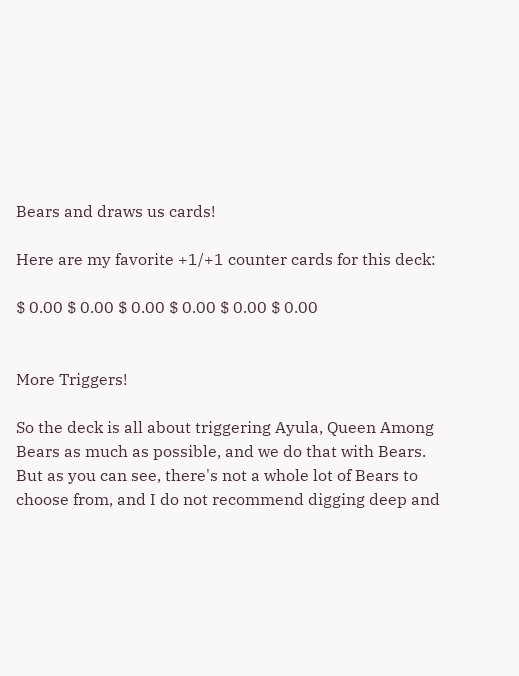Bears and draws us cards!

Here are my favorite +1/+1 counter cards for this deck:

$ 0.00 $ 0.00 $ 0.00 $ 0.00 $ 0.00 $ 0.00


More Triggers!

So the deck is all about triggering Ayula, Queen Among Bears as much as possible, and we do that with Bears. But as you can see, there's not a whole lot of Bears to choose from, and I do not recommend digging deep and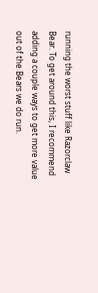running the worst stuff like Razorclaw Bear. To get around this, I recommend adding a couple ways to get more value out of the Bears we do run.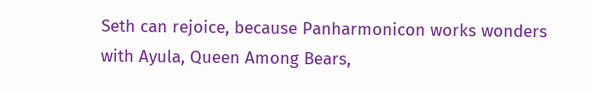Seth can rejoice, because Panharmonicon works wonders with Ayula, Queen Among Bears,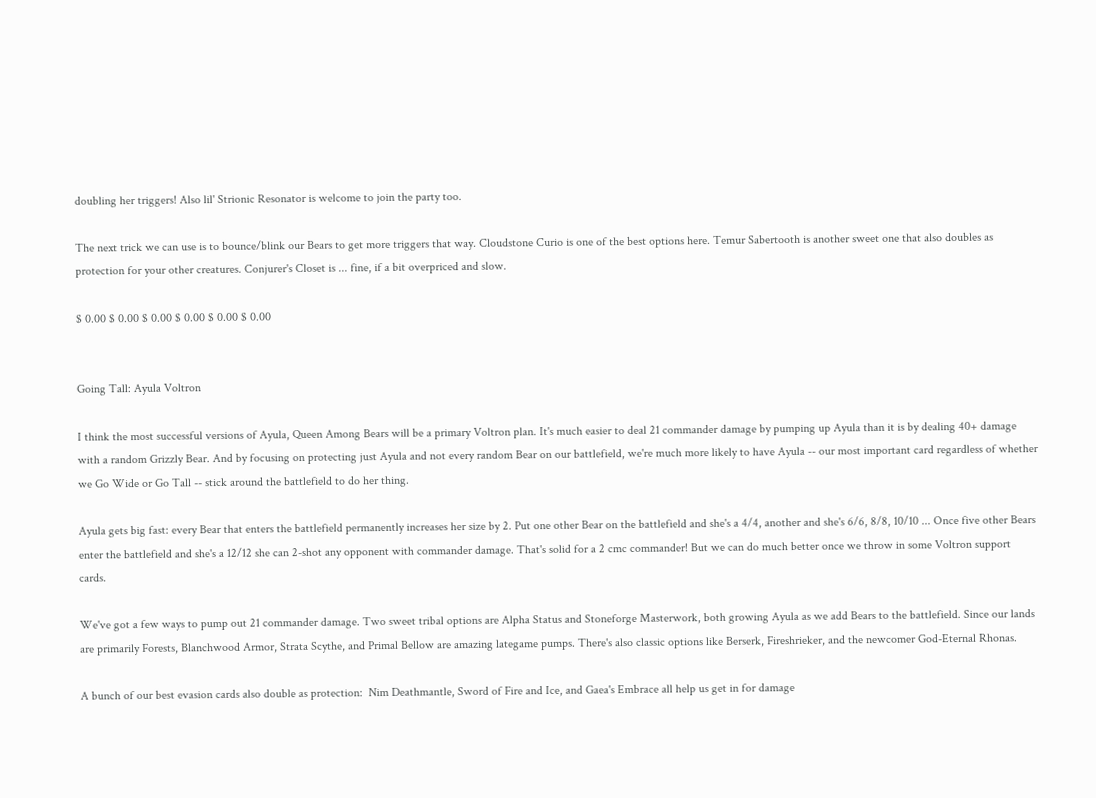doubling her triggers! Also lil' Strionic Resonator is welcome to join the party too.

The next trick we can use is to bounce/blink our Bears to get more triggers that way. Cloudstone Curio is one of the best options here. Temur Sabertooth is another sweet one that also doubles as protection for your other creatures. Conjurer's Closet is ... fine, if a bit overpriced and slow.

$ 0.00 $ 0.00 $ 0.00 $ 0.00 $ 0.00 $ 0.00


Going Tall: Ayula Voltron

I think the most successful versions of Ayula, Queen Among Bears will be a primary Voltron plan. It's much easier to deal 21 commander damage by pumping up Ayula than it is by dealing 40+ damage with a random Grizzly Bear. And by focusing on protecting just Ayula and not every random Bear on our battlefield, we're much more likely to have Ayula -- our most important card regardless of whether we Go Wide or Go Tall -- stick around the battlefield to do her thing.

Ayula gets big fast: every Bear that enters the battlefield permanently increases her size by 2. Put one other Bear on the battlefield and she's a 4/4, another and she's 6/6, 8/8, 10/10 ... Once five other Bears enter the battlefield and she's a 12/12 she can 2-shot any opponent with commander damage. That's solid for a 2 cmc commander! But we can do much better once we throw in some Voltron support cards.

We've got a few ways to pump out 21 commander damage. Two sweet tribal options are Alpha Status and Stoneforge Masterwork, both growing Ayula as we add Bears to the battlefield. Since our lands are primarily Forests, Blanchwood Armor, Strata Scythe, and Primal Bellow are amazing lategame pumps. There's also classic options like Berserk, Fireshrieker, and the newcomer God-Eternal Rhonas.

A bunch of our best evasion cards also double as protection:  Nim Deathmantle, Sword of Fire and Ice, and Gaea's Embrace all help us get in for damage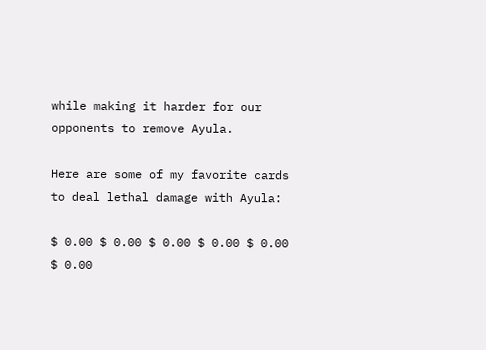while making it harder for our opponents to remove Ayula.

Here are some of my favorite cards to deal lethal damage with Ayula:

$ 0.00 $ 0.00 $ 0.00 $ 0.00 $ 0.00 $ 0.00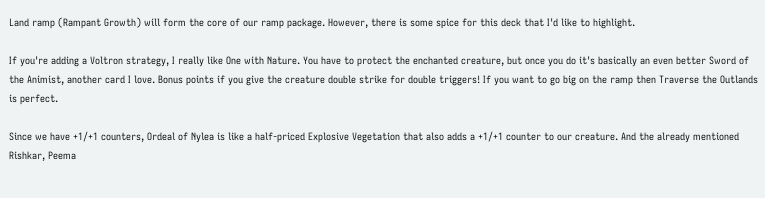Land ramp (Rampant Growth) will form the core of our ramp package. However, there is some spice for this deck that I'd like to highlight.

If you're adding a Voltron strategy, I really like One with Nature. You have to protect the enchanted creature, but once you do it's basically an even better Sword of the Animist, another card I love. Bonus points if you give the creature double strike for double triggers! If you want to go big on the ramp then Traverse the Outlands is perfect.

Since we have +1/+1 counters, Ordeal of Nylea is like a half-priced Explosive Vegetation that also adds a +1/+1 counter to our creature. And the already mentioned Rishkar, Peema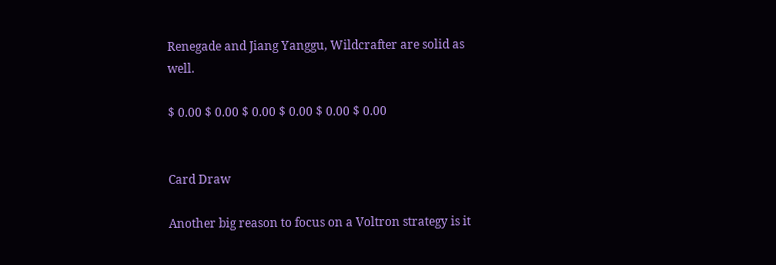Renegade and Jiang Yanggu, Wildcrafter are solid as well.

$ 0.00 $ 0.00 $ 0.00 $ 0.00 $ 0.00 $ 0.00


Card Draw

Another big reason to focus on a Voltron strategy is it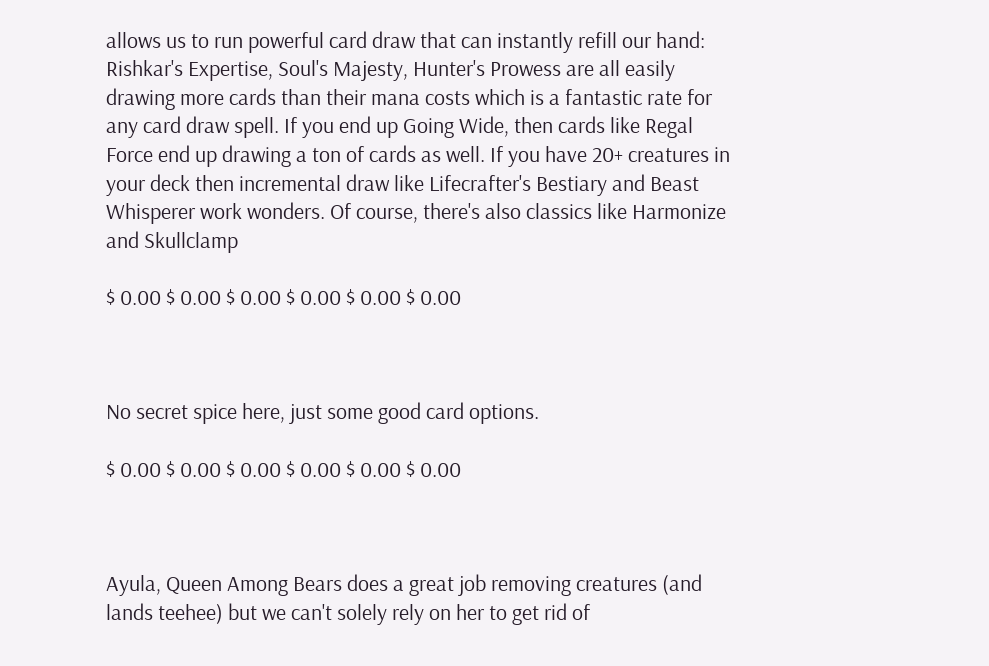allows us to run powerful card draw that can instantly refill our hand: Rishkar's Expertise, Soul's Majesty, Hunter's Prowess are all easily drawing more cards than their mana costs which is a fantastic rate for any card draw spell. If you end up Going Wide, then cards like Regal Force end up drawing a ton of cards as well. If you have 20+ creatures in your deck then incremental draw like Lifecrafter's Bestiary and Beast Whisperer work wonders. Of course, there's also classics like Harmonize and Skullclamp

$ 0.00 $ 0.00 $ 0.00 $ 0.00 $ 0.00 $ 0.00



No secret spice here, just some good card options.

$ 0.00 $ 0.00 $ 0.00 $ 0.00 $ 0.00 $ 0.00



Ayula, Queen Among Bears does a great job removing creatures (and lands teehee) but we can't solely rely on her to get rid of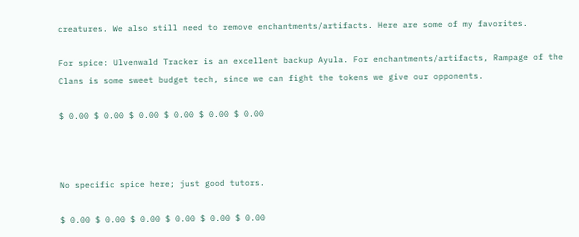creatures. We also still need to remove enchantments/artifacts. Here are some of my favorites.

For spice: Ulvenwald Tracker is an excellent backup Ayula. For enchantments/artifacts, Rampage of the Clans is some sweet budget tech, since we can fight the tokens we give our opponents.

$ 0.00 $ 0.00 $ 0.00 $ 0.00 $ 0.00 $ 0.00



No specific spice here; just good tutors.

$ 0.00 $ 0.00 $ 0.00 $ 0.00 $ 0.00 $ 0.00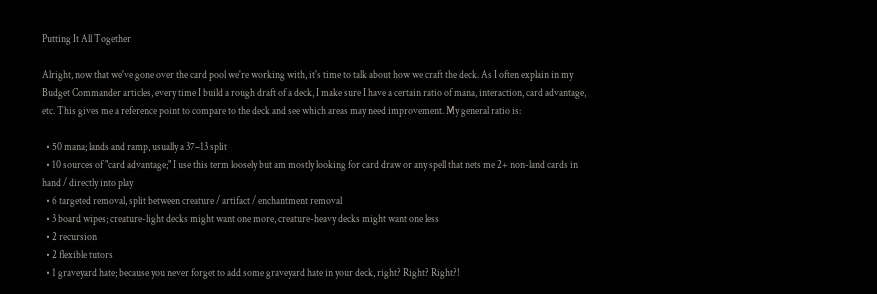Putting It All Together

Alright, now that we've gone over the card pool we're working with, it's time to talk about how we craft the deck. As I often explain in my Budget Commander articles, every time I build a rough draft of a deck, I make sure I have a certain ratio of mana, interaction, card advantage, etc. This gives me a reference point to compare to the deck and see which areas may need improvement. My general ratio is:

  • 50 mana; lands and ramp, usually a 37–13 split
  • 10 sources of "card advantage;" I use this term loosely but am mostly looking for card draw or any spell that nets me 2+ non-land cards in hand / directly into play
  • 6 targeted removal, split between creature / artifact / enchantment removal
  • 3 board wipes; creature-light decks might want one more, creature-heavy decks might want one less
  • 2 recursion
  • 2 flexible tutors
  • 1 graveyard hate; because you never forget to add some graveyard hate in your deck, right? Right? Right?!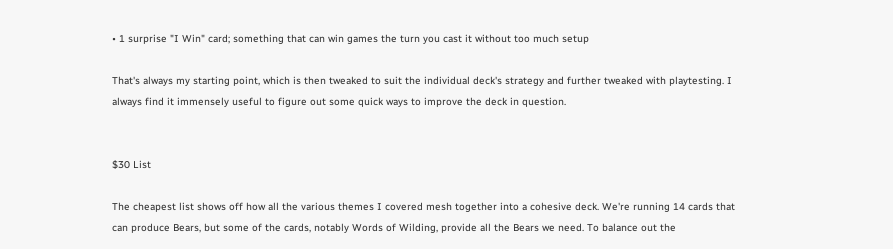• 1 surprise "I Win" card; something that can win games the turn you cast it without too much setup

That's always my starting point, which is then tweaked to suit the individual deck's strategy and further tweaked with playtesting. I always find it immensely useful to figure out some quick ways to improve the deck in question.


$30 List

The cheapest list shows off how all the various themes I covered mesh together into a cohesive deck. We're running 14 cards that can produce Bears, but some of the cards, notably Words of Wilding, provide all the Bears we need. To balance out the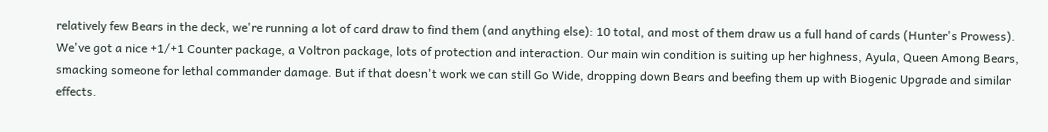relatively few Bears in the deck, we're running a lot of card draw to find them (and anything else): 10 total, and most of them draw us a full hand of cards (Hunter's Prowess). We've got a nice +1/+1 Counter package, a Voltron package, lots of protection and interaction. Our main win condition is suiting up her highness, Ayula, Queen Among Bears, smacking someone for lethal commander damage. But if that doesn't work we can still Go Wide, dropping down Bears and beefing them up with Biogenic Upgrade and similar effects.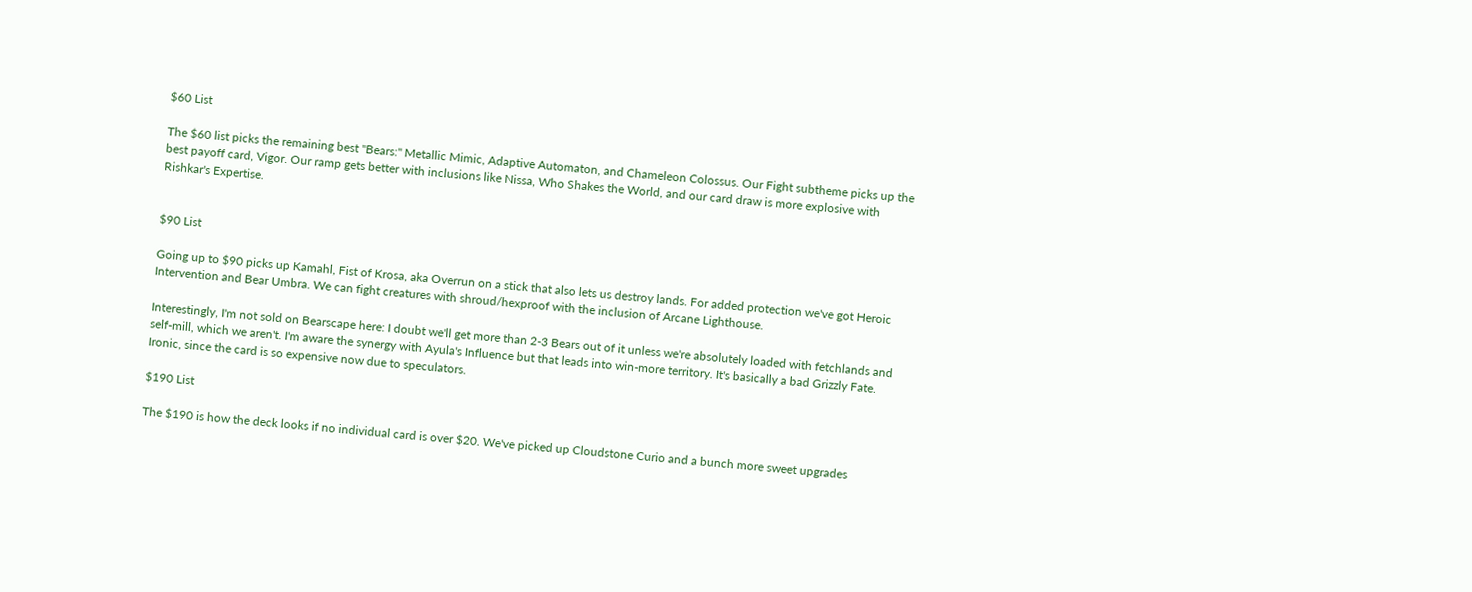$60 List

The $60 list picks the remaining best "Bears:" Metallic Mimic, Adaptive Automaton, and Chameleon Colossus. Our Fight subtheme picks up the best payoff card, Vigor. Our ramp gets better with inclusions like Nissa, Who Shakes the World, and our card draw is more explosive with Rishkar's Expertise.


$90 List

Going up to $90 picks up Kamahl, Fist of Krosa, aka Overrun on a stick that also lets us destroy lands. For added protection we've got Heroic Intervention and Bear Umbra. We can fight creatures with shroud/hexproof with the inclusion of Arcane Lighthouse.

Interestingly, I'm not sold on Bearscape here: I doubt we'll get more than 2-3 Bears out of it unless we're absolutely loaded with fetchlands and self-mill, which we aren't. I'm aware the synergy with Ayula's Influence but that leads into win-more territory. It's basically a bad Grizzly Fate. Ironic, since the card is so expensive now due to speculators.

$190 List

The $190 is how the deck looks if no individual card is over $20. We've picked up Cloudstone Curio and a bunch more sweet upgrades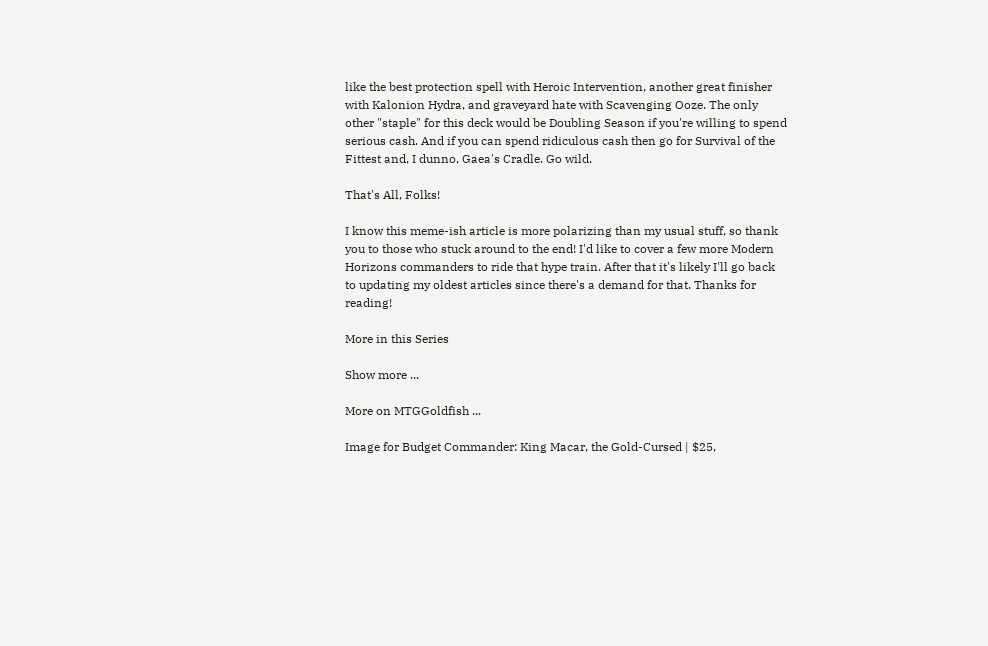like the best protection spell with Heroic Intervention, another great finisher with Kalonion Hydra, and graveyard hate with Scavenging Ooze. The only other "staple" for this deck would be Doubling Season if you're willing to spend serious cash. And if you can spend ridiculous cash then go for Survival of the Fittest and, I dunno, Gaea's Cradle. Go wild.

That's All, Folks!

I know this meme-ish article is more polarizing than my usual stuff, so thank you to those who stuck around to the end! I'd like to cover a few more Modern Horizons commanders to ride that hype train. After that it's likely I'll go back to updating my oldest articles since there's a demand for that. Thanks for reading!

More in this Series

Show more ...

More on MTGGoldfish ...

Image for Budget Commander: King Macar, the Gold-Cursed | $25,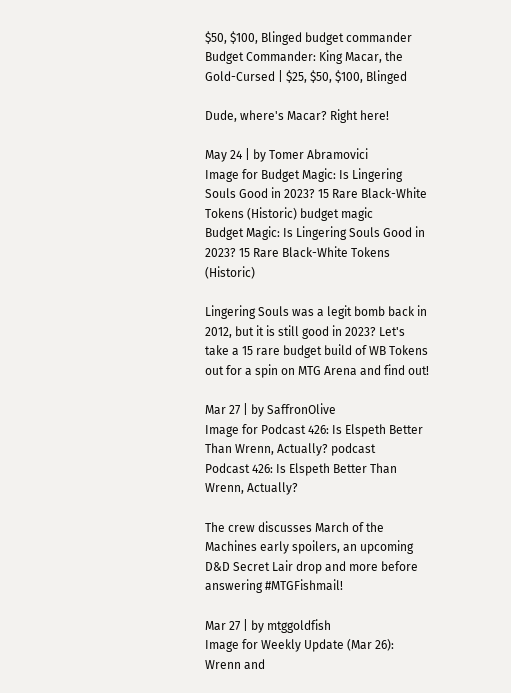$50, $100, Blinged budget commander
Budget Commander: King Macar, the Gold-Cursed | $25, $50, $100, Blinged

Dude, where's Macar? Right here!

May 24 | by Tomer Abramovici
Image for Budget Magic: Is Lingering Souls Good in 2023? 15 Rare Black-White Tokens (Historic) budget magic
Budget Magic: Is Lingering Souls Good in 2023? 15 Rare Black-White Tokens (Historic)

Lingering Souls was a legit bomb back in 2012, but it is still good in 2023? Let's take a 15 rare budget build of WB Tokens out for a spin on MTG Arena and find out!

Mar 27 | by SaffronOlive
Image for Podcast 426: Is Elspeth Better Than Wrenn, Actually? podcast
Podcast 426: Is Elspeth Better Than Wrenn, Actually?

The crew discusses March of the Machines early spoilers, an upcoming D&D Secret Lair drop and more before answering #MTGFishmail!

Mar 27 | by mtggoldfish
Image for Weekly Update (Mar 26): Wrenn and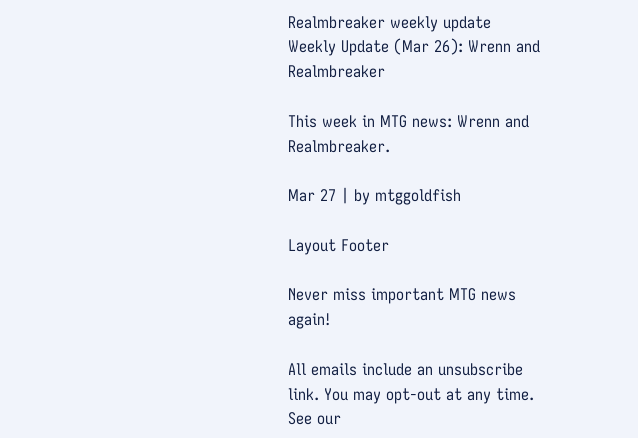Realmbreaker weekly update
Weekly Update (Mar 26): Wrenn and Realmbreaker

This week in MTG news: Wrenn and Realmbreaker.

Mar 27 | by mtggoldfish

Layout Footer

Never miss important MTG news again!

All emails include an unsubscribe link. You may opt-out at any time. See our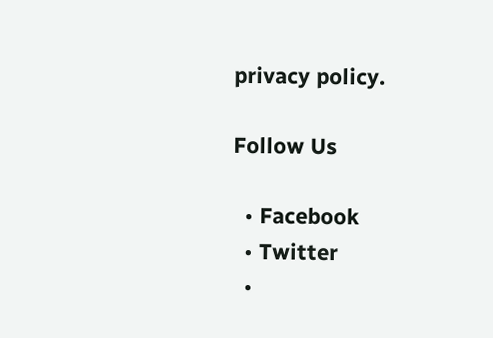privacy policy.

Follow Us

  • Facebook
  • Twitter
  •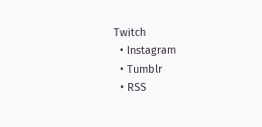Twitch
  • Instagram
  • Tumblr
  • RSS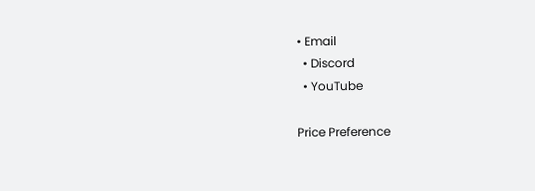• Email
  • Discord
  • YouTube

Price Preference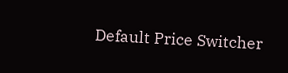Default Price Switcher